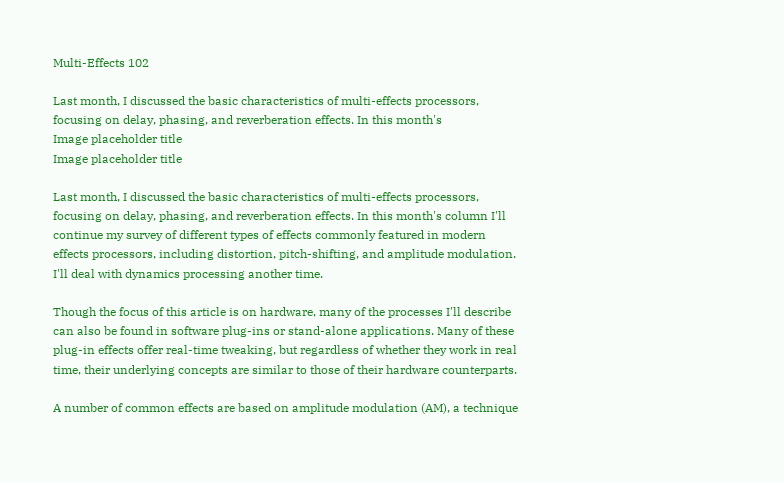Multi-Effects 102

Last month, I discussed the basic characteristics of multi-effects processors, focusing on delay, phasing, and reverberation effects. In this month's
Image placeholder title
Image placeholder title

Last month, I discussed the basic characteristics of multi-effects processors, focusing on delay, phasing, and reverberation effects. In this month's column I'll continue my survey of different types of effects commonly featured in modern effects processors, including distortion, pitch-shifting, and amplitude modulation. I'll deal with dynamics processing another time.

Though the focus of this article is on hardware, many of the processes I'll describe can also be found in software plug-ins or stand-alone applications. Many of these plug-in effects offer real-time tweaking, but regardless of whether they work in real time, their underlying concepts are similar to those of their hardware counterparts.

A number of common effects are based on amplitude modulation (AM), a technique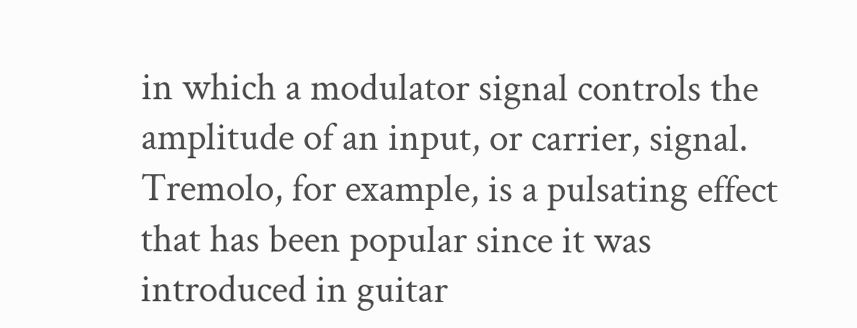in which a modulator signal controls the amplitude of an input, or carrier, signal. Tremolo, for example, is a pulsating effect that has been popular since it was introduced in guitar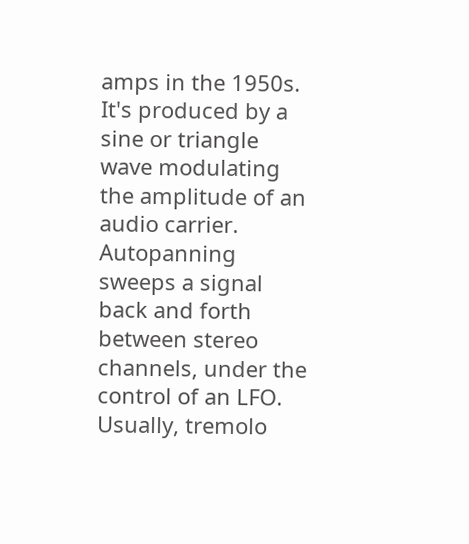amps in the 1950s. It's produced by a sine or triangle wave modulating the amplitude of an audio carrier. Autopanning sweeps a signal back and forth between stereo channels, under the control of an LFO. Usually, tremolo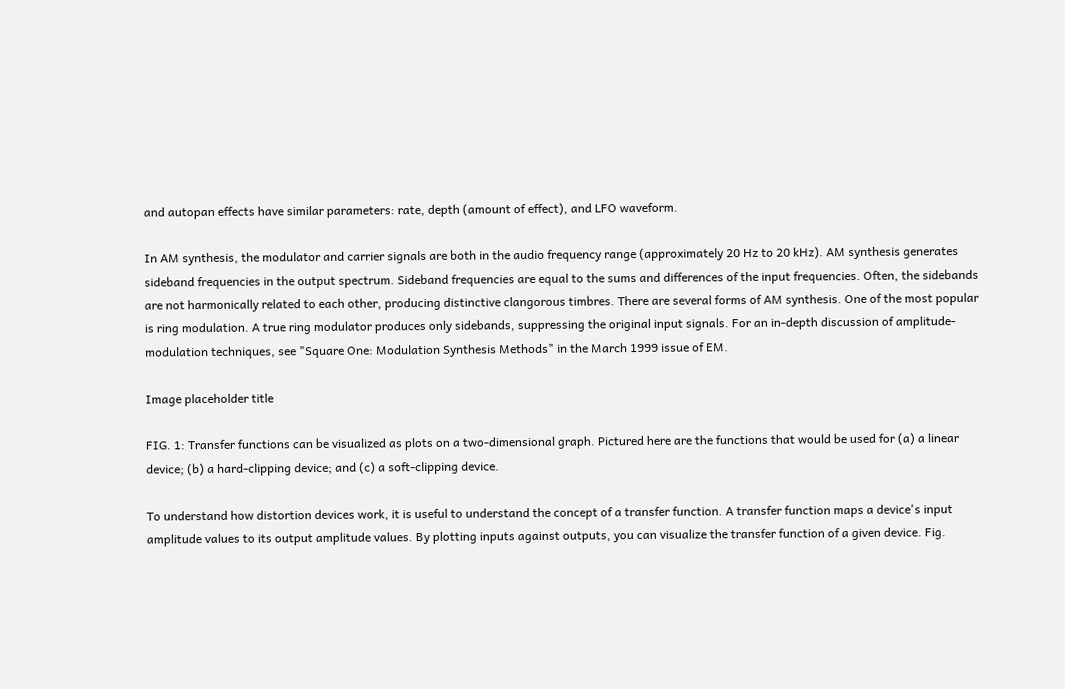and autopan effects have similar parameters: rate, depth (amount of effect), and LFO waveform.

In AM synthesis, the modulator and carrier signals are both in the audio frequency range (approximately 20 Hz to 20 kHz). AM synthesis generates sideband frequencies in the output spectrum. Sideband frequencies are equal to the sums and differences of the input frequencies. Often, the sidebands are not harmonically related to each other, producing distinctive clangorous timbres. There are several forms of AM synthesis. One of the most popular is ring modulation. A true ring modulator produces only sidebands, suppressing the original input signals. For an in-depth discussion of amplitude-modulation techniques, see "Square One: Modulation Synthesis Methods" in the March 1999 issue of EM.

Image placeholder title

FIG. 1: Transfer functions can be visualized as plots on a two-dimensional graph. Pictured here are the functions that would be used for (a) a linear device; (b) a hard-clipping device; and (c) a soft-clipping device.

To understand how distortion devices work, it is useful to understand the concept of a transfer function. A transfer function maps a device's input amplitude values to its output amplitude values. By plotting inputs against outputs, you can visualize the transfer function of a given device. Fig.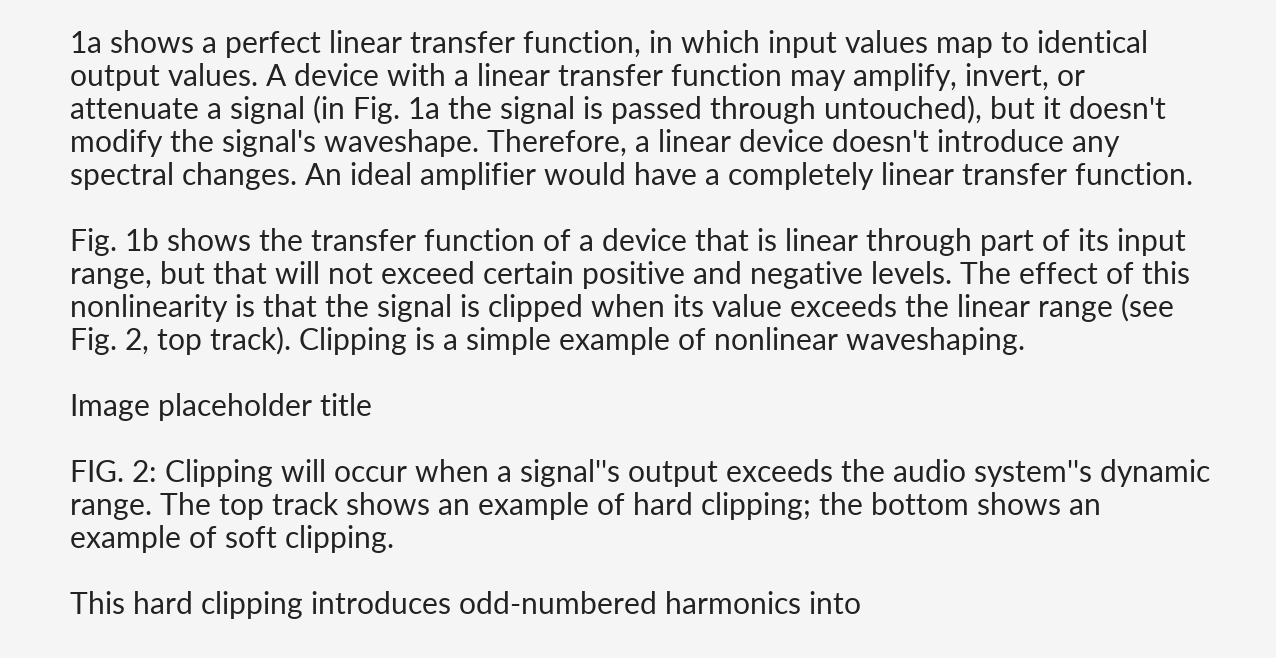1a shows a perfect linear transfer function, in which input values map to identical output values. A device with a linear transfer function may amplify, invert, or attenuate a signal (in Fig. 1a the signal is passed through untouched), but it doesn't modify the signal's waveshape. Therefore, a linear device doesn't introduce any spectral changes. An ideal amplifier would have a completely linear transfer function.

Fig. 1b shows the transfer function of a device that is linear through part of its input range, but that will not exceed certain positive and negative levels. The effect of this nonlinearity is that the signal is clipped when its value exceeds the linear range (see Fig. 2, top track). Clipping is a simple example of nonlinear waveshaping.

Image placeholder title

FIG. 2: Clipping will occur when a signal''s output exceeds the audio system''s dynamic range. The top track shows an example of hard clipping; the bottom shows an example of soft clipping.

This hard clipping introduces odd-numbered harmonics into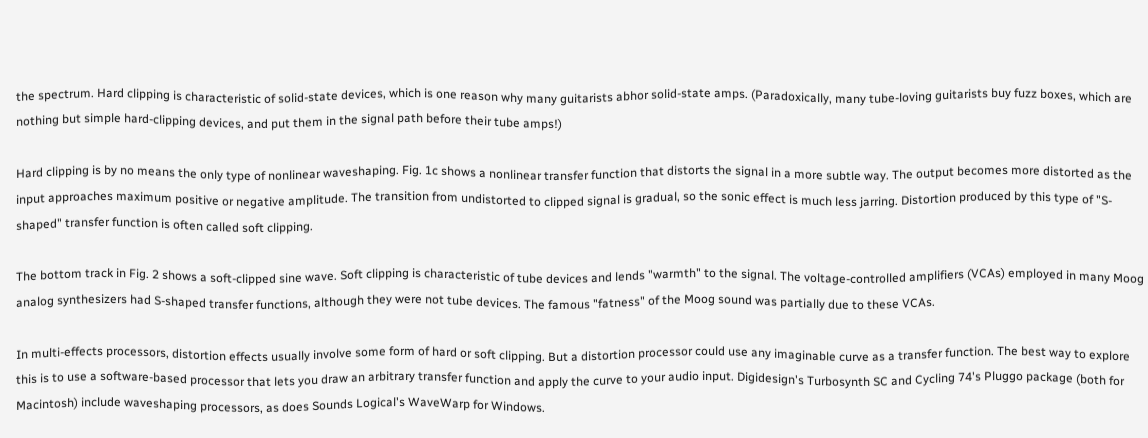the spectrum. Hard clipping is characteristic of solid-state devices, which is one reason why many guitarists abhor solid-state amps. (Paradoxically, many tube-loving guitarists buy fuzz boxes, which are nothing but simple hard-clipping devices, and put them in the signal path before their tube amps!)

Hard clipping is by no means the only type of nonlinear waveshaping. Fig. 1c shows a nonlinear transfer function that distorts the signal in a more subtle way. The output becomes more distorted as the input approaches maximum positive or negative amplitude. The transition from undistorted to clipped signal is gradual, so the sonic effect is much less jarring. Distortion produced by this type of "S-shaped" transfer function is often called soft clipping.

The bottom track in Fig. 2 shows a soft-clipped sine wave. Soft clipping is characteristic of tube devices and lends "warmth" to the signal. The voltage-controlled amplifiers (VCAs) employed in many Moog analog synthesizers had S-shaped transfer functions, although they were not tube devices. The famous "fatness" of the Moog sound was partially due to these VCAs.

In multi-effects processors, distortion effects usually involve some form of hard or soft clipping. But a distortion processor could use any imaginable curve as a transfer function. The best way to explore this is to use a software-based processor that lets you draw an arbitrary transfer function and apply the curve to your audio input. Digidesign's Turbosynth SC and Cycling 74's Pluggo package (both for Macintosh) include waveshaping processors, as does Sounds Logical's WaveWarp for Windows.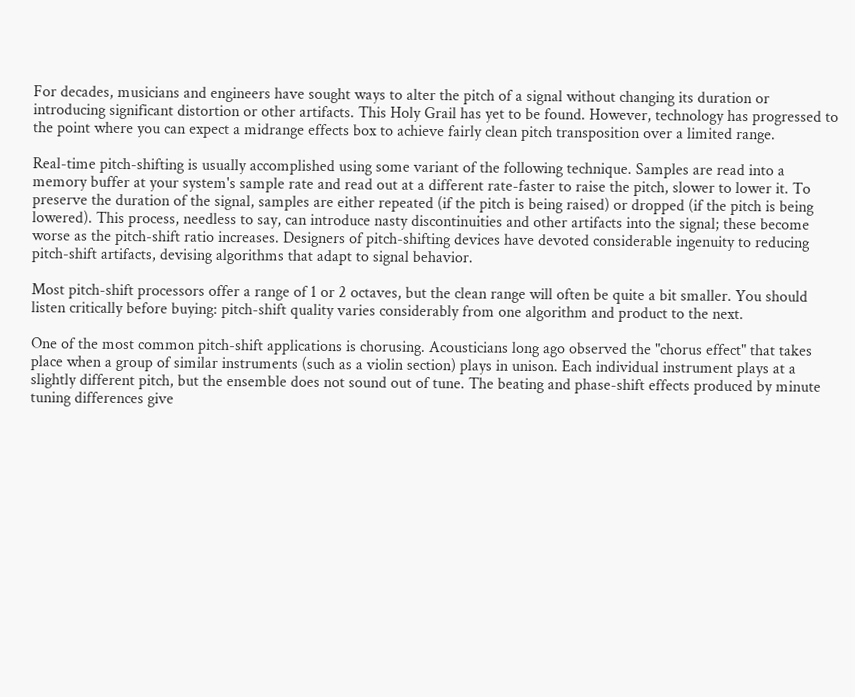For decades, musicians and engineers have sought ways to alter the pitch of a signal without changing its duration or introducing significant distortion or other artifacts. This Holy Grail has yet to be found. However, technology has progressed to the point where you can expect a midrange effects box to achieve fairly clean pitch transposition over a limited range.

Real-time pitch-shifting is usually accomplished using some variant of the following technique. Samples are read into a memory buffer at your system's sample rate and read out at a different rate-faster to raise the pitch, slower to lower it. To preserve the duration of the signal, samples are either repeated (if the pitch is being raised) or dropped (if the pitch is being lowered). This process, needless to say, can introduce nasty discontinuities and other artifacts into the signal; these become worse as the pitch-shift ratio increases. Designers of pitch-shifting devices have devoted considerable ingenuity to reducing pitch-shift artifacts, devising algorithms that adapt to signal behavior.

Most pitch-shift processors offer a range of 1 or 2 octaves, but the clean range will often be quite a bit smaller. You should listen critically before buying: pitch-shift quality varies considerably from one algorithm and product to the next.

One of the most common pitch-shift applications is chorusing. Acousticians long ago observed the "chorus effect" that takes place when a group of similar instruments (such as a violin section) plays in unison. Each individual instrument plays at a slightly different pitch, but the ensemble does not sound out of tune. The beating and phase-shift effects produced by minute tuning differences give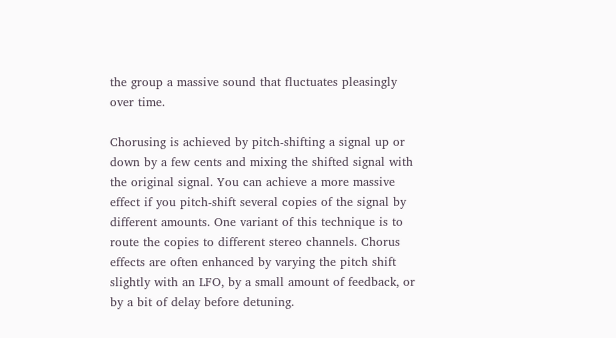the group a massive sound that fluctuates pleasingly over time.

Chorusing is achieved by pitch-shifting a signal up or down by a few cents and mixing the shifted signal with the original signal. You can achieve a more massive effect if you pitch-shift several copies of the signal by different amounts. One variant of this technique is to route the copies to different stereo channels. Chorus effects are often enhanced by varying the pitch shift slightly with an LFO, by a small amount of feedback, or by a bit of delay before detuning.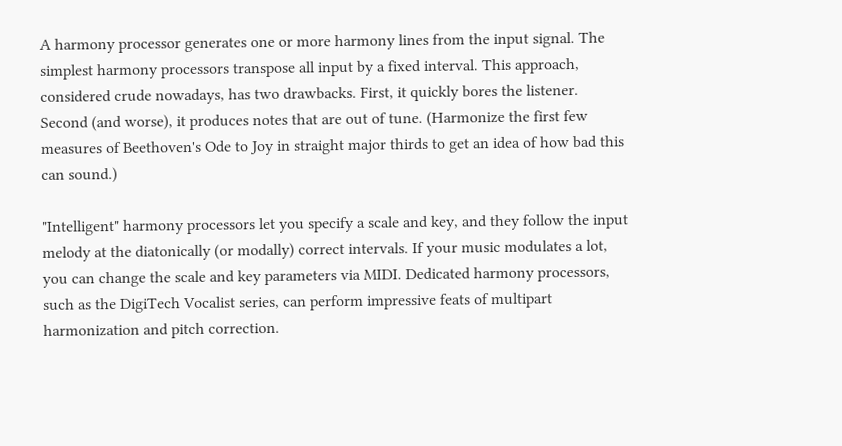A harmony processor generates one or more harmony lines from the input signal. The simplest harmony processors transpose all input by a fixed interval. This approach, considered crude nowadays, has two drawbacks. First, it quickly bores the listener. Second (and worse), it produces notes that are out of tune. (Harmonize the first few measures of Beethoven's Ode to Joy in straight major thirds to get an idea of how bad this can sound.)

"Intelligent" harmony processors let you specify a scale and key, and they follow the input melody at the diatonically (or modally) correct intervals. If your music modulates a lot, you can change the scale and key parameters via MIDI. Dedicated harmony processors, such as the DigiTech Vocalist series, can perform impressive feats of multipart harmonization and pitch correction.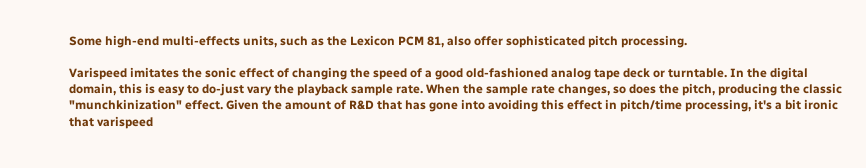Some high-end multi-effects units, such as the Lexicon PCM 81, also offer sophisticated pitch processing.

Varispeed imitates the sonic effect of changing the speed of a good old-fashioned analog tape deck or turntable. In the digital domain, this is easy to do-just vary the playback sample rate. When the sample rate changes, so does the pitch, producing the classic "munchkinization" effect. Given the amount of R&D that has gone into avoiding this effect in pitch/time processing, it's a bit ironic that varispeed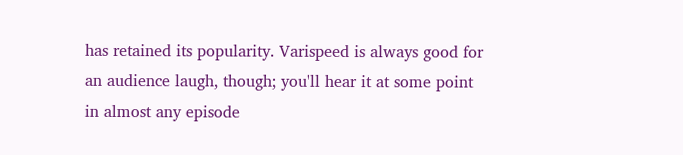has retained its popularity. Varispeed is always good for an audience laugh, though; you'll hear it at some point in almost any episode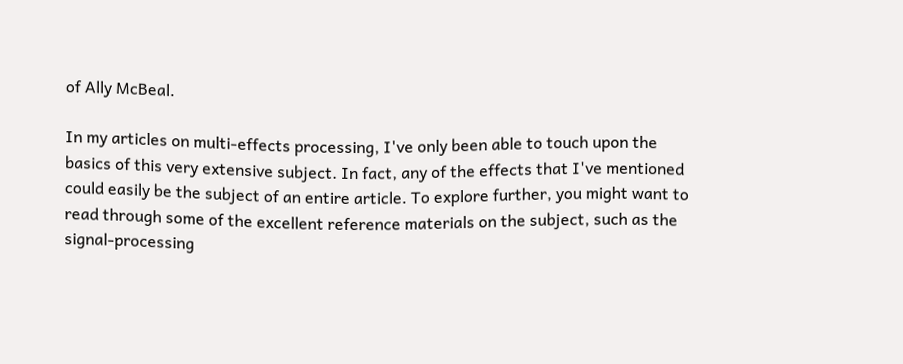of Ally McBeal.

In my articles on multi-effects processing, I've only been able to touch upon the basics of this very extensive subject. In fact, any of the effects that I've mentioned could easily be the subject of an entire article. To explore further, you might want to read through some of the excellent reference materials on the subject, such as the signal-processing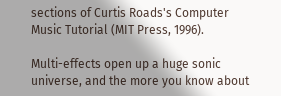sections of Curtis Roads's Computer Music Tutorial (MIT Press, 1996).

Multi-effects open up a huge sonic universe, and the more you know about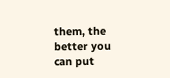them, the better you can put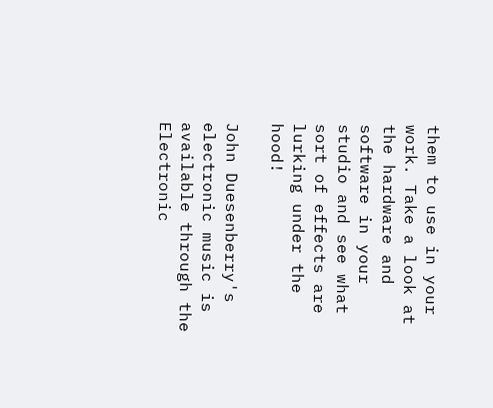them to use in your work. Take a look at the hardware and software in your studio and see what sort of effects are lurking under the hood!

John Duesenberry's electronic music is available through the Electronic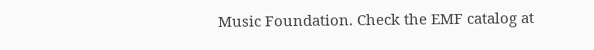Music Foundation. Check the EMF catalog at